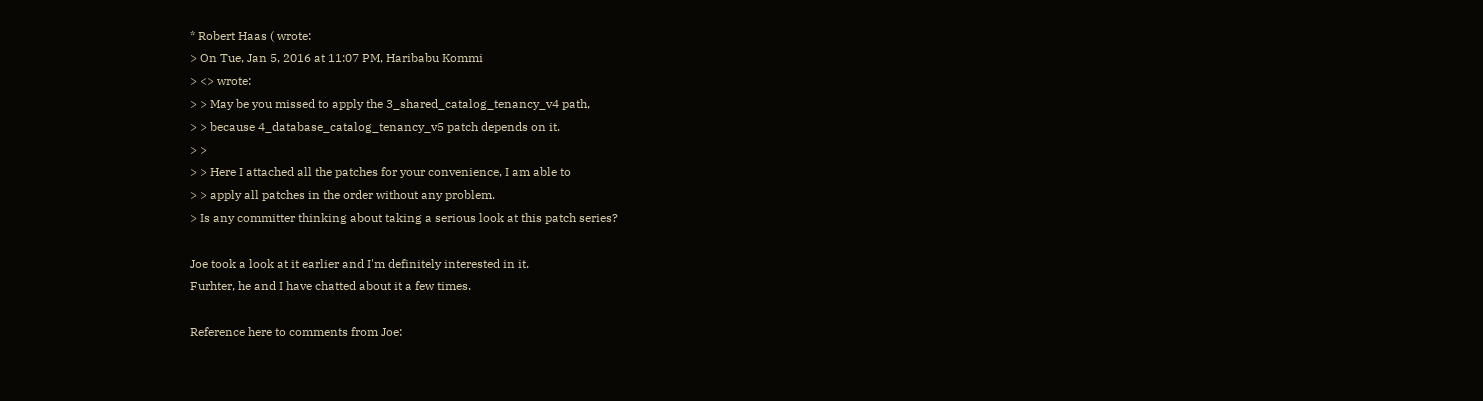* Robert Haas ( wrote:
> On Tue, Jan 5, 2016 at 11:07 PM, Haribabu Kommi
> <> wrote:
> > May be you missed to apply the 3_shared_catalog_tenancy_v4 path,
> > because 4_database_catalog_tenancy_v5 patch depends on it.
> >
> > Here I attached all the patches for your convenience, I am able to
> > apply all patches in the order without any problem.
> Is any committer thinking about taking a serious look at this patch series?

Joe took a look at it earlier and I'm definitely interested in it.
Furhter, he and I have chatted about it a few times.

Reference here to comments from Joe: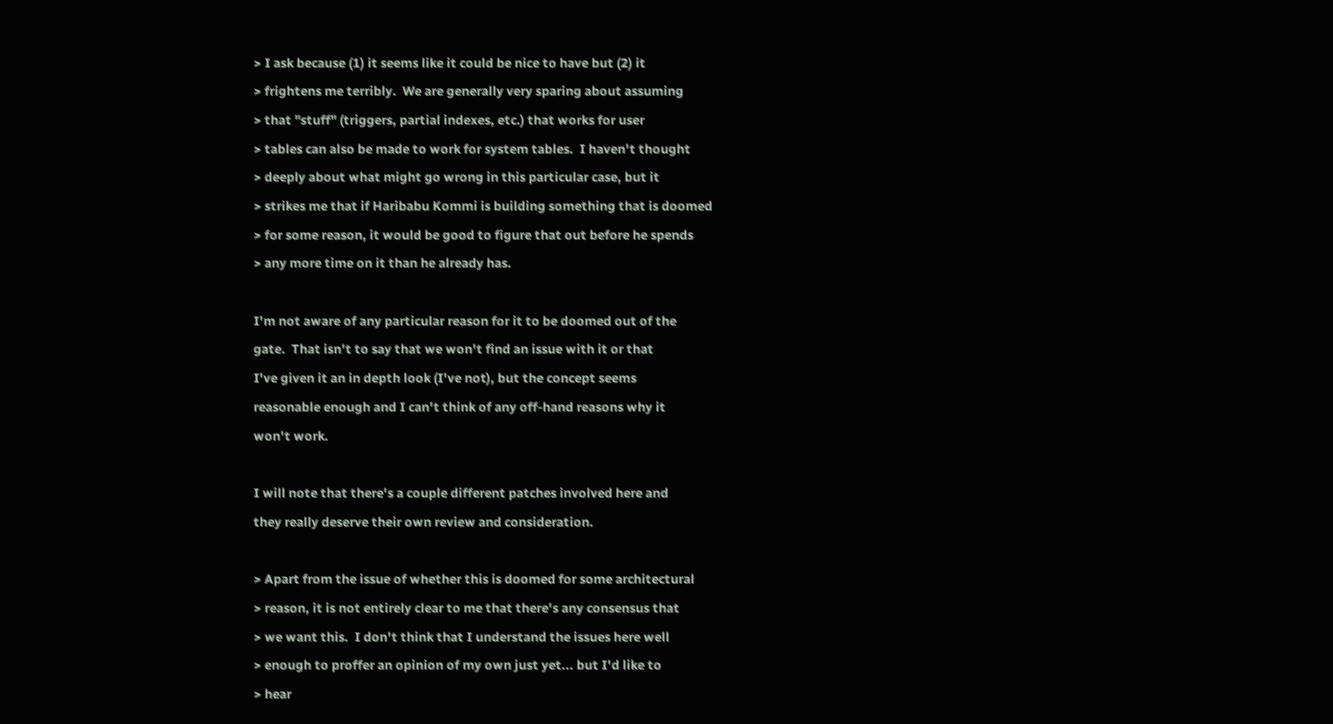> I ask because (1) it seems like it could be nice to have but (2) it
> frightens me terribly.  We are generally very sparing about assuming
> that "stuff" (triggers, partial indexes, etc.) that works for user
> tables can also be made to work for system tables.  I haven't thought
> deeply about what might go wrong in this particular case, but it
> strikes me that if Haribabu Kommi is building something that is doomed
> for some reason, it would be good to figure that out before he spends
> any more time on it than he already has.

I'm not aware of any particular reason for it to be doomed out of the
gate.  That isn't to say that we won't find an issue with it or that
I've given it an in depth look (I've not), but the concept seems
reasonable enough and I can't think of any off-hand reasons why it
won't work.

I will note that there's a couple different patches involved here and
they really deserve their own review and consideration.

> Apart from the issue of whether this is doomed for some architectural
> reason, it is not entirely clear to me that there's any consensus that
> we want this.  I don't think that I understand the issues here well
> enough to proffer an opinion of my own just yet... but I'd like to
> hear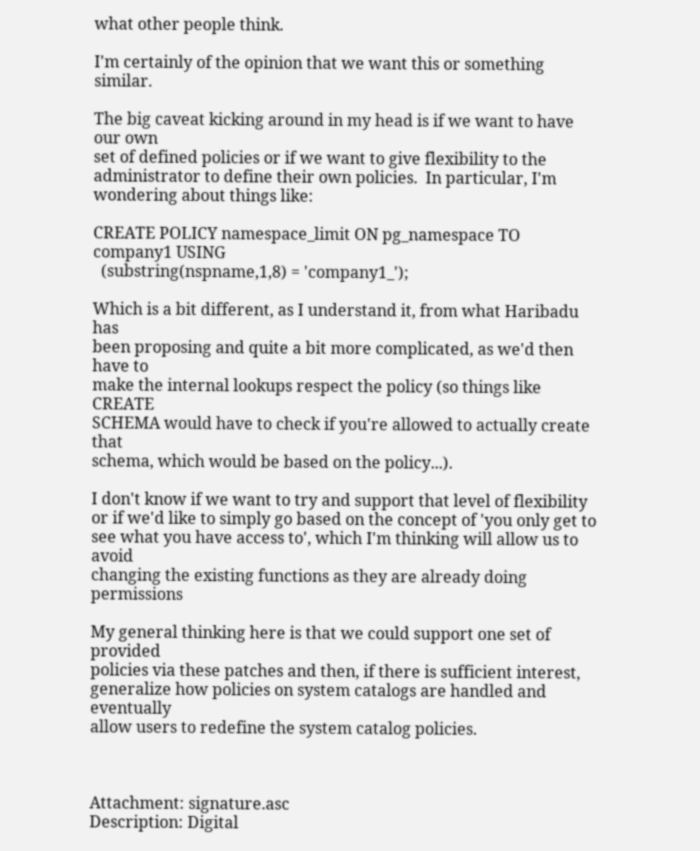what other people think.

I'm certainly of the opinion that we want this or something similar.

The big caveat kicking around in my head is if we want to have our own
set of defined policies or if we want to give flexibility to the
administrator to define their own policies.  In particular, I'm
wondering about things like:

CREATE POLICY namespace_limit ON pg_namespace TO company1 USING
  (substring(nspname,1,8) = 'company1_');

Which is a bit different, as I understand it, from what Haribadu has
been proposing and quite a bit more complicated, as we'd then have to
make the internal lookups respect the policy (so things like CREATE
SCHEMA would have to check if you're allowed to actually create that
schema, which would be based on the policy...).

I don't know if we want to try and support that level of flexibility
or if we'd like to simply go based on the concept of 'you only get to
see what you have access to', which I'm thinking will allow us to avoid
changing the existing functions as they are already doing permissions

My general thinking here is that we could support one set of provided
policies via these patches and then, if there is sufficient interest,
generalize how policies on system catalogs are handled and eventually
allow users to redefine the system catalog policies.



Attachment: signature.asc
Description: Digital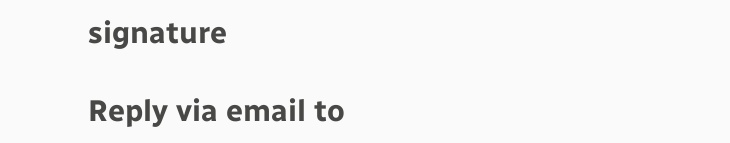signature

Reply via email to